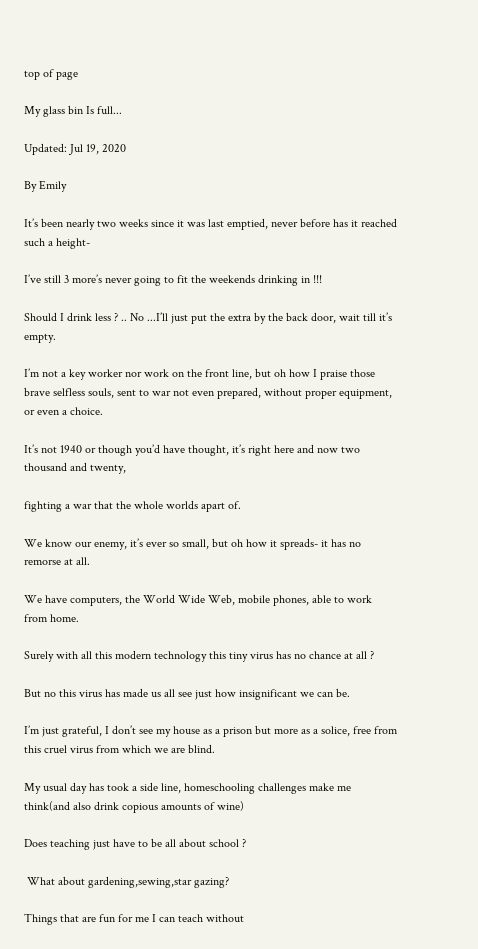top of page

My glass bin Is full...

Updated: Jul 19, 2020

By Emily

It’s been nearly two weeks since it was last emptied, never before has it reached such a height-

I’ve still 3 more’s never going to fit the weekends drinking in !!!

Should I drink less ? .. No ...I’ll just put the extra by the back door, wait till it’s empty.

I’m not a key worker nor work on the front line, but oh how I praise those brave selfless souls, sent to war not even prepared, without proper equipment, or even a choice.

It’s not 1940 or though you’d have thought, it’s right here and now two thousand and twenty,

fighting a war that the whole worlds apart of.

We know our enemy, it’s ever so small, but oh how it spreads- it has no remorse at all.

We have computers, the World Wide Web, mobile phones, able to work from home.

Surely with all this modern technology this tiny virus has no chance at all ?

But no this virus has made us all see just how insignificant we can be.

I’m just grateful, I don’t see my house as a prison but more as a solice, free from this cruel virus from which we are blind.

My usual day has took a side line, homeschooling challenges make me think(and also drink copious amounts of wine)

Does teaching just have to be all about school ?

 What about gardening,sewing,star gazing?

Things that are fun for me I can teach without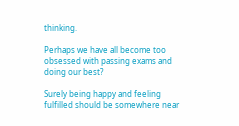thinking.

Perhaps we have all become too obsessed with passing exams and doing our best?

Surely being happy and feeling fulfilled should be somewhere near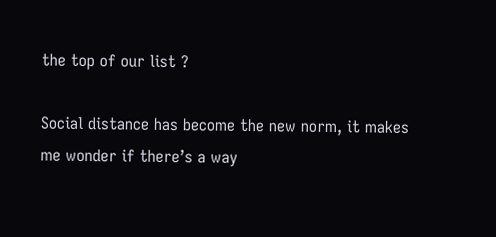the top of our list ?

Social distance has become the new norm, it makes me wonder if there’s a way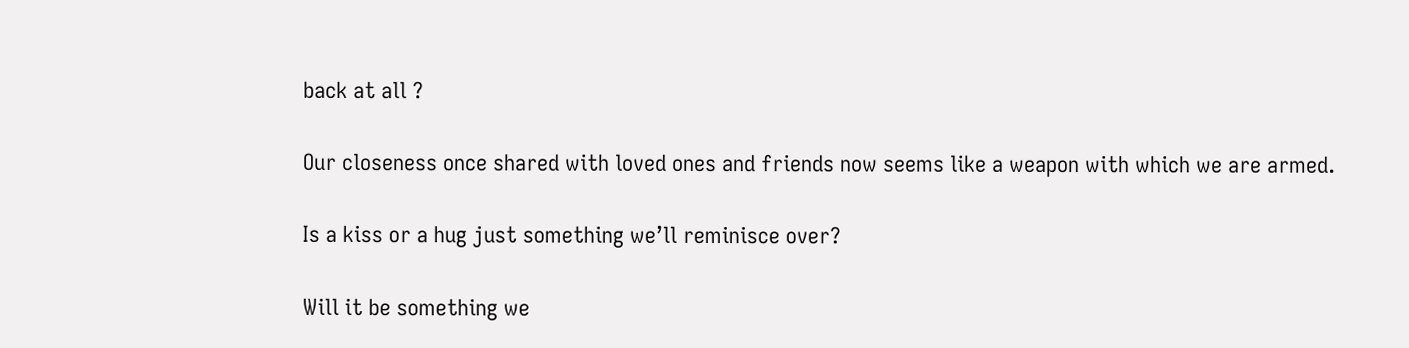back at all ?

Our closeness once shared with loved ones and friends now seems like a weapon with which we are armed.

Is a kiss or a hug just something we’ll reminisce over?

Will it be something we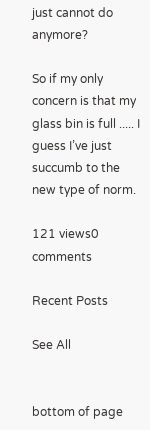just cannot do anymore?

So if my only concern is that my glass bin is full ..... I guess I’ve just succumb to the new type of norm.

121 views0 comments

Recent Posts

See All


bottom of page